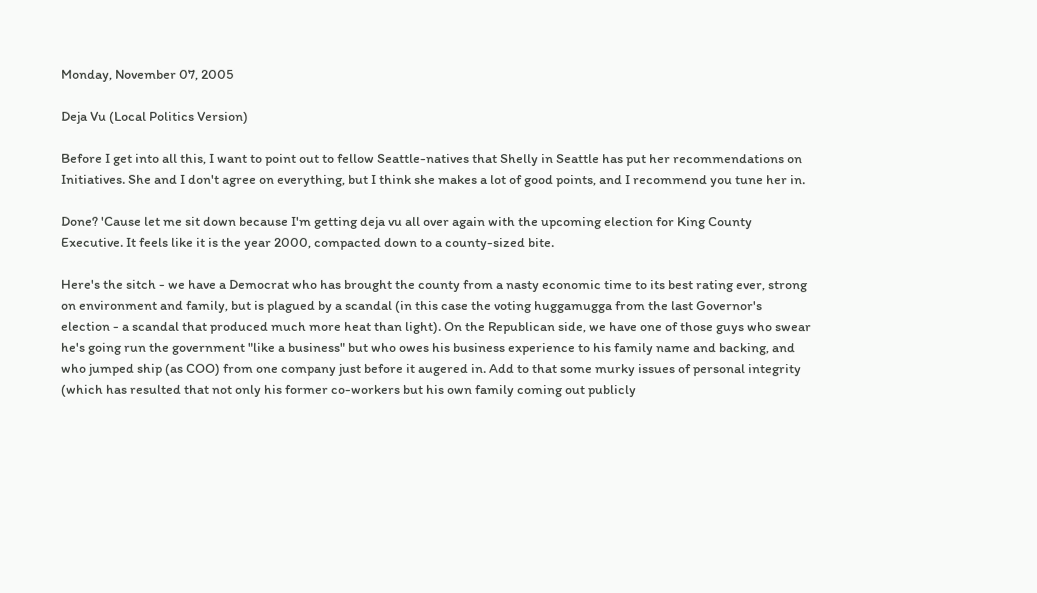Monday, November 07, 2005

Deja Vu (Local Politics Version)

Before I get into all this, I want to point out to fellow Seattle-natives that Shelly in Seattle has put her recommendations on Initiatives. She and I don't agree on everything, but I think she makes a lot of good points, and I recommend you tune her in.

Done? 'Cause let me sit down because I'm getting deja vu all over again with the upcoming election for King County Executive. It feels like it is the year 2000, compacted down to a county-sized bite.

Here's the sitch - we have a Democrat who has brought the county from a nasty economic time to its best rating ever, strong on environment and family, but is plagued by a scandal (in this case the voting huggamugga from the last Governor's election - a scandal that produced much more heat than light). On the Republican side, we have one of those guys who swear he's going run the government "like a business" but who owes his business experience to his family name and backing, and who jumped ship (as COO) from one company just before it augered in. Add to that some murky issues of personal integrity (which has resulted that not only his former co-workers but his own family coming out publicly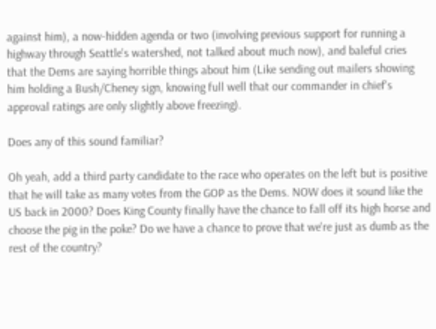against him), a now-hidden agenda or two (involving previous support for running a highway through Seattle's watershed, not talked about much now), and baleful cries that the Dems are saying horrible things about him (Like sending out mailers showing him holding a Bush/Cheney sign, knowing full well that our commander in chief's approval ratings are only slightly above freezing).

Does any of this sound familiar?

Oh yeah, add a third party candidate to the race who operates on the left but is positive that he will take as many votes from the GOP as the Dems. NOW does it sound like the US back in 2000? Does King County finally have the chance to fall off its high horse and choose the pig in the poke? Do we have a chance to prove that we're just as dumb as the rest of the country?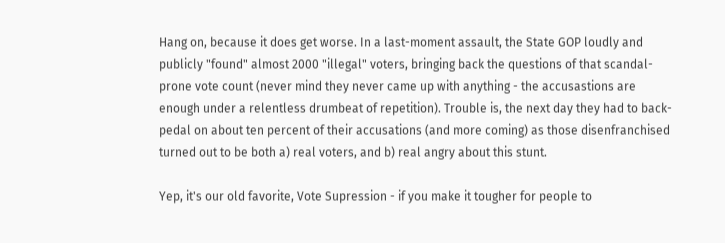Hang on, because it does get worse. In a last-moment assault, the State GOP loudly and publicly "found" almost 2000 "illegal" voters, bringing back the questions of that scandal-prone vote count (never mind they never came up with anything - the accusastions are enough under a relentless drumbeat of repetition). Trouble is, the next day they had to back-pedal on about ten percent of their accusations (and more coming) as those disenfranchised turned out to be both a) real voters, and b) real angry about this stunt.

Yep, it's our old favorite, Vote Supression - if you make it tougher for people to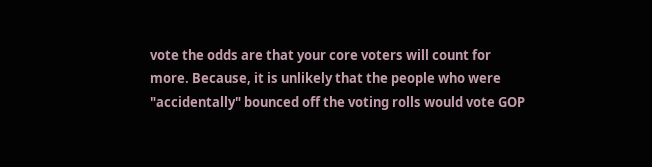vote the odds are that your core voters will count for more. Because, it is unlikely that the people who were "accidentally" bounced off the voting rolls would vote GOP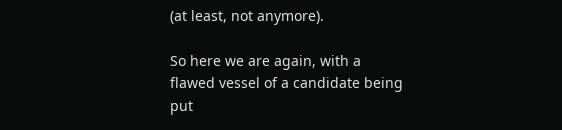(at least, not anymore).

So here we are again, with a flawed vessel of a candidate being put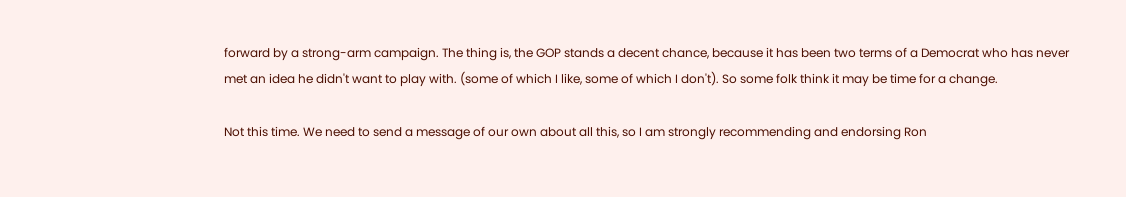forward by a strong-arm campaign. The thing is, the GOP stands a decent chance, because it has been two terms of a Democrat who has never met an idea he didn't want to play with. (some of which I like, some of which I don't). So some folk think it may be time for a change.

Not this time. We need to send a message of our own about all this, so I am strongly recommending and endorsing Ron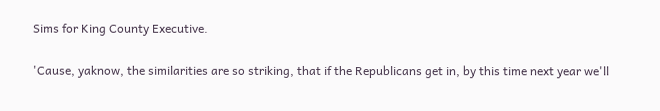Sims for King County Executive.

'Cause, yaknow, the similarities are so striking, that if the Republicans get in, by this time next year we'll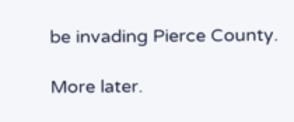be invading Pierce County.

More later.